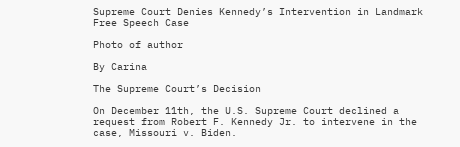Supreme Court Denies Kennedy’s Intervention in Landmark Free Speech Case

Photo of author

By Carina

The Supreme Court’s Decision

On December 11th, the U.S. Supreme Court declined a request from Robert F. Kennedy Jr. to intervene in the case, Missouri v. Biden.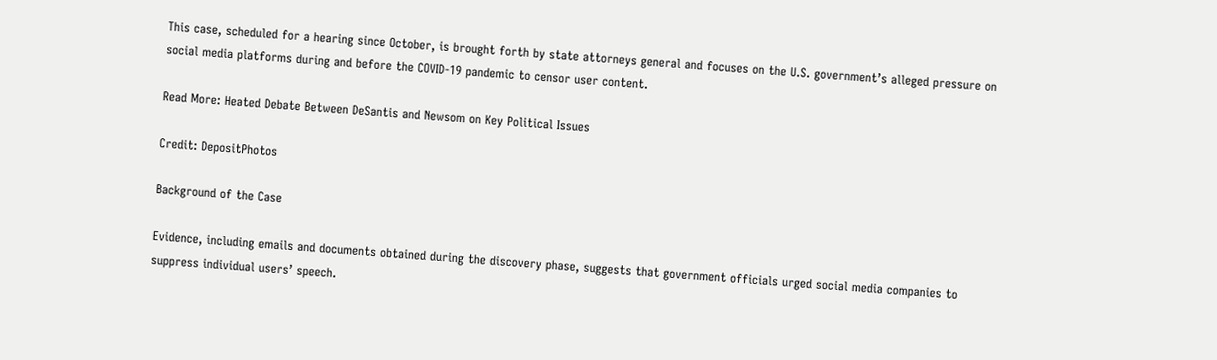This case, scheduled for a hearing since October, is brought forth by state attorneys general and focuses on the U.S. government’s alleged pressure on social media platforms during and before the COVID-19 pandemic to censor user content.

Read More: Heated Debate Between DeSantis and Newsom on Key Political Issues

Credit: DepositPhotos

Background of the Case

Evidence, including emails and documents obtained during the discovery phase, suggests that government officials urged social media companies to suppress individual users’ speech.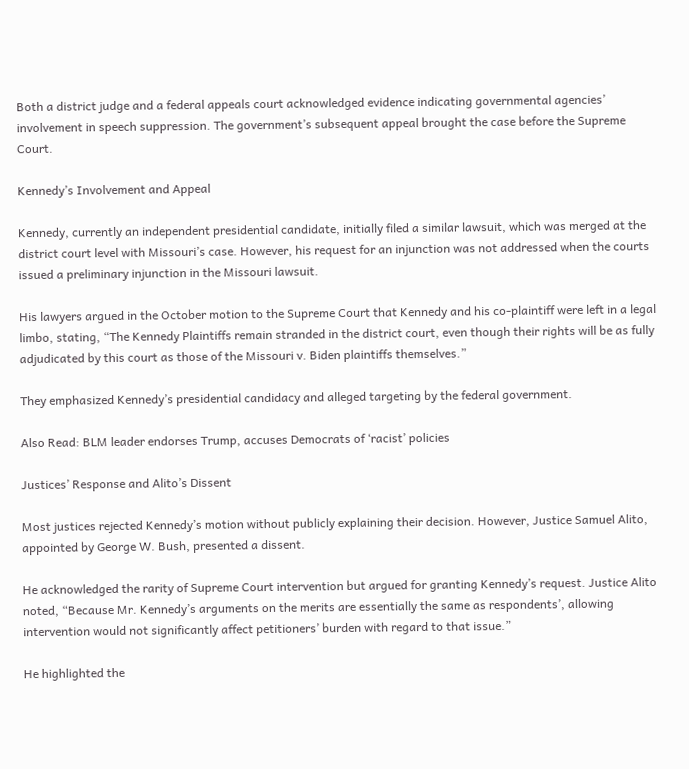Both a district judge and a federal appeals court acknowledged evidence indicating governmental agencies’ involvement in speech suppression. The government’s subsequent appeal brought the case before the Supreme Court.

Kennedy’s Involvement and Appeal

Kennedy, currently an independent presidential candidate, initially filed a similar lawsuit, which was merged at the district court level with Missouri’s case. However, his request for an injunction was not addressed when the courts issued a preliminary injunction in the Missouri lawsuit.

His lawyers argued in the October motion to the Supreme Court that Kennedy and his co-plaintiff were left in a legal limbo, stating, “The Kennedy Plaintiffs remain stranded in the district court, even though their rights will be as fully adjudicated by this court as those of the Missouri v. Biden plaintiffs themselves.”

They emphasized Kennedy’s presidential candidacy and alleged targeting by the federal government.

Also Read: BLM leader endorses Trump, accuses Democrats of ‘racist’ policies

Justices’ Response and Alito’s Dissent

Most justices rejected Kennedy’s motion without publicly explaining their decision. However, Justice Samuel Alito, appointed by George W. Bush, presented a dissent.

He acknowledged the rarity of Supreme Court intervention but argued for granting Kennedy’s request. Justice Alito noted, “Because Mr. Kennedy’s arguments on the merits are essentially the same as respondents’, allowing intervention would not significantly affect petitioners’ burden with regard to that issue.”

He highlighted the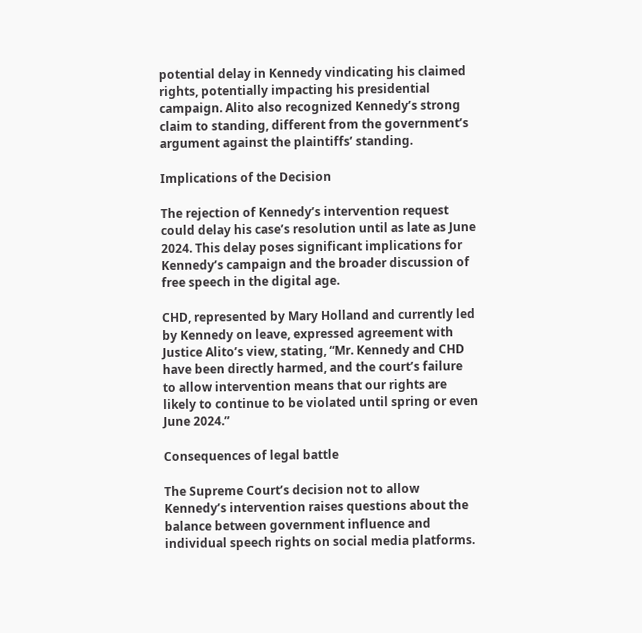potential delay in Kennedy vindicating his claimed rights, potentially impacting his presidential campaign. Alito also recognized Kennedy’s strong claim to standing, different from the government’s argument against the plaintiffs’ standing.

Implications of the Decision

The rejection of Kennedy’s intervention request could delay his case’s resolution until as late as June 2024. This delay poses significant implications for Kennedy’s campaign and the broader discussion of free speech in the digital age.

CHD, represented by Mary Holland and currently led by Kennedy on leave, expressed agreement with Justice Alito’s view, stating, “Mr. Kennedy and CHD have been directly harmed, and the court’s failure to allow intervention means that our rights are likely to continue to be violated until spring or even June 2024.”

Consequences of legal battle

The Supreme Court’s decision not to allow Kennedy’s intervention raises questions about the balance between government influence and individual speech rights on social media platforms.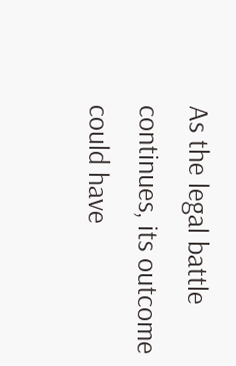As the legal battle continues, its outcome could have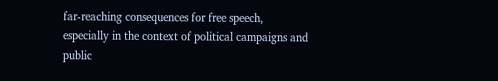far-reaching consequences for free speech, especially in the context of political campaigns and public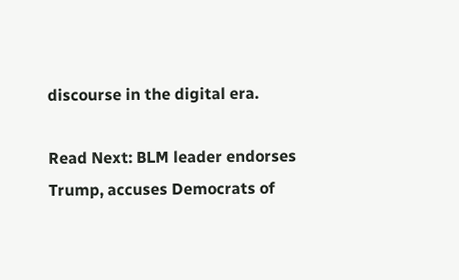discourse in the digital era.

Read Next: BLM leader endorses Trump, accuses Democrats of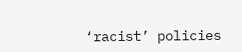‘racist’ policies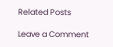Related Posts

Leave a Comment